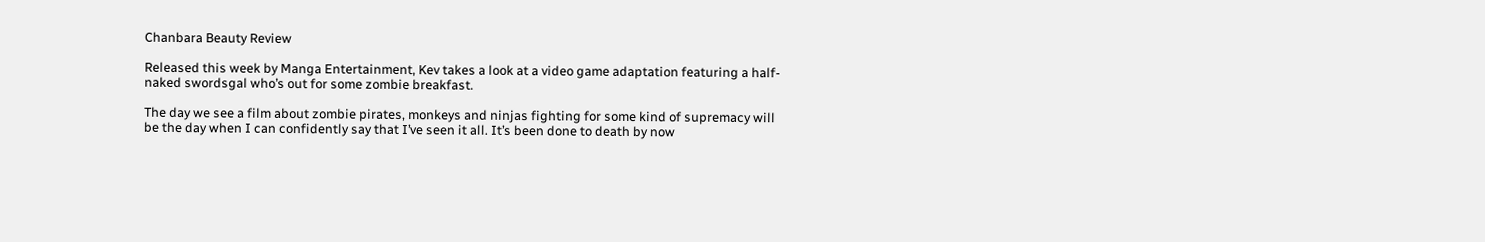Chanbara Beauty Review

Released this week by Manga Entertainment, Kev takes a look at a video game adaptation featuring a half-naked swordsgal who’s out for some zombie breakfast.

The day we see a film about zombie pirates, monkeys and ninjas fighting for some kind of supremacy will be the day when I can confidently say that I’ve seen it all. It’s been done to death by now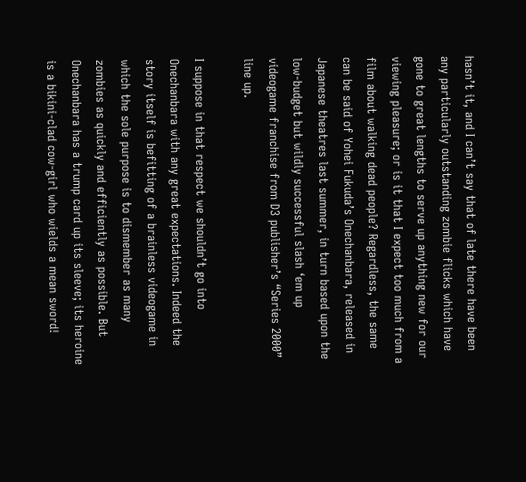hasn’t it, and I can’t say that of late there have been any particularly outstanding zombie flicks which have gone to great lengths to serve up anything new for our viewing pleasure; or is it that I expect too much from a film about walking dead people? Regardless, the same can be said of Yohei Fukuda’s Onechanbara, released in Japanese theatres last summer, in turn based upon the low-budget but wildly successful slash ‘em up videogame franchise from D3 publisher’s “Series 2000” line up.

I suppose in that respect we shouldn’t go into Onechanbara with any great expectations. Indeed the story itself is befitting of a brainless videogame in which the sole purpose is to dismember as many zombies as quickly and efficiently as possible. But Onechanbara has a trump card up its sleeve; its heroine is a bikini-clad cow-girl who wields a mean sword!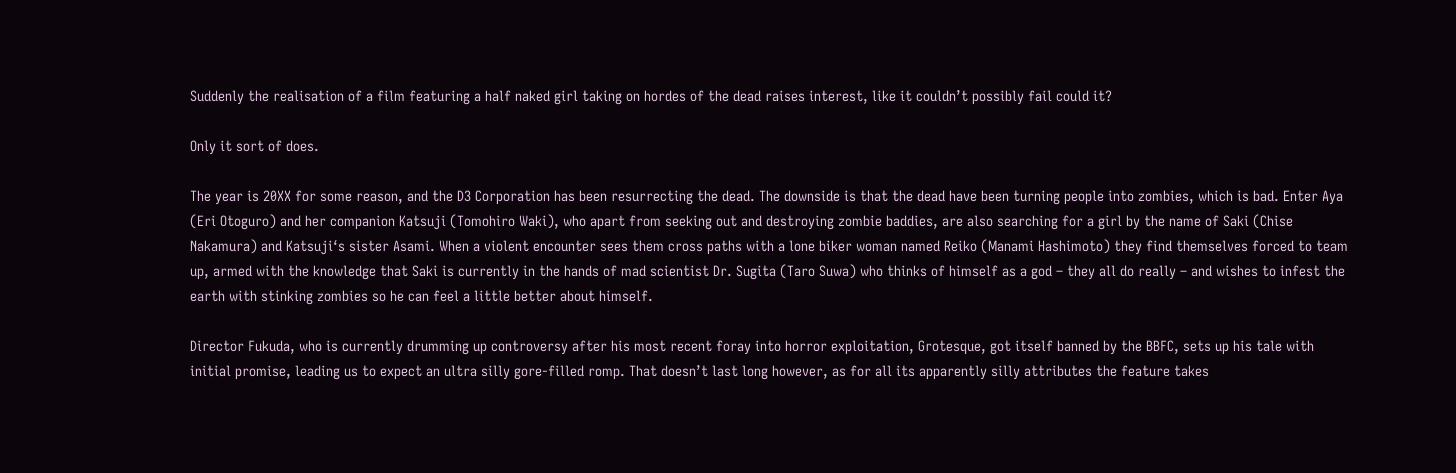Suddenly the realisation of a film featuring a half naked girl taking on hordes of the dead raises interest, like it couldn’t possibly fail could it?

Only it sort of does.

The year is 20XX for some reason, and the D3 Corporation has been resurrecting the dead. The downside is that the dead have been turning people into zombies, which is bad. Enter Aya (Eri Otoguro) and her companion Katsuji (Tomohiro Waki), who apart from seeking out and destroying zombie baddies, are also searching for a girl by the name of Saki (Chise Nakamura) and Katsuji‘s sister Asami. When a violent encounter sees them cross paths with a lone biker woman named Reiko (Manami Hashimoto) they find themselves forced to team up, armed with the knowledge that Saki is currently in the hands of mad scientist Dr. Sugita (Taro Suwa) who thinks of himself as a god – they all do really – and wishes to infest the earth with stinking zombies so he can feel a little better about himself.

Director Fukuda, who is currently drumming up controversy after his most recent foray into horror exploitation, Grotesque, got itself banned by the BBFC, sets up his tale with initial promise, leading us to expect an ultra silly gore-filled romp. That doesn’t last long however, as for all its apparently silly attributes the feature takes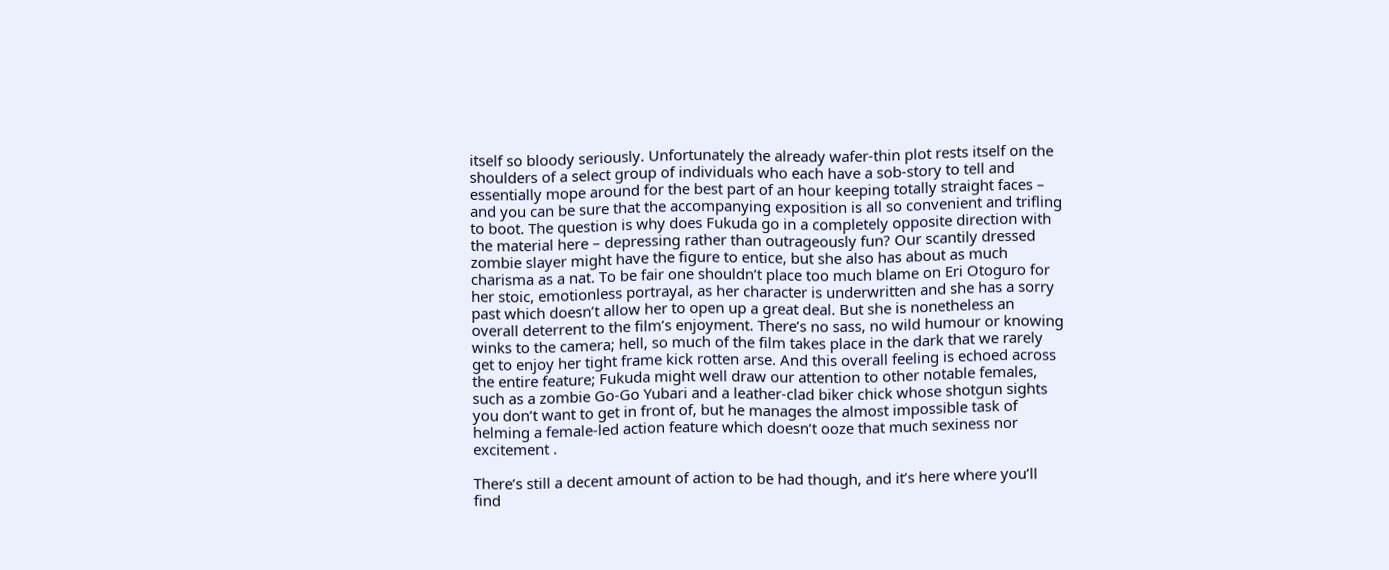itself so bloody seriously. Unfortunately the already wafer-thin plot rests itself on the shoulders of a select group of individuals who each have a sob-story to tell and essentially mope around for the best part of an hour keeping totally straight faces – and you can be sure that the accompanying exposition is all so convenient and trifling to boot. The question is why does Fukuda go in a completely opposite direction with the material here – depressing rather than outrageously fun? Our scantily dressed zombie slayer might have the figure to entice, but she also has about as much charisma as a nat. To be fair one shouldn’t place too much blame on Eri Otoguro for her stoic, emotionless portrayal, as her character is underwritten and she has a sorry past which doesn’t allow her to open up a great deal. But she is nonetheless an overall deterrent to the film’s enjoyment. There’s no sass, no wild humour or knowing winks to the camera; hell, so much of the film takes place in the dark that we rarely get to enjoy her tight frame kick rotten arse. And this overall feeling is echoed across the entire feature; Fukuda might well draw our attention to other notable females, such as a zombie Go-Go Yubari and a leather-clad biker chick whose shotgun sights you don’t want to get in front of, but he manages the almost impossible task of helming a female-led action feature which doesn’t ooze that much sexiness nor excitement .

There’s still a decent amount of action to be had though, and it’s here where you’ll find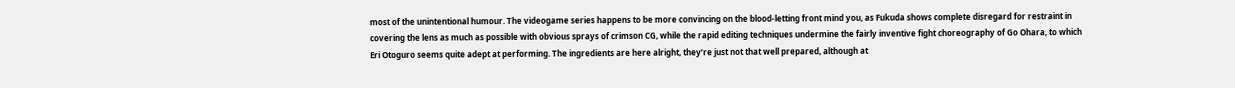most of the unintentional humour. The videogame series happens to be more convincing on the blood-letting front mind you, as Fukuda shows complete disregard for restraint in covering the lens as much as possible with obvious sprays of crimson CG, while the rapid editing techniques undermine the fairly inventive fight choreography of Go Ohara, to which Eri Otoguro seems quite adept at performing. The ingredients are here alright, they’re just not that well prepared, although at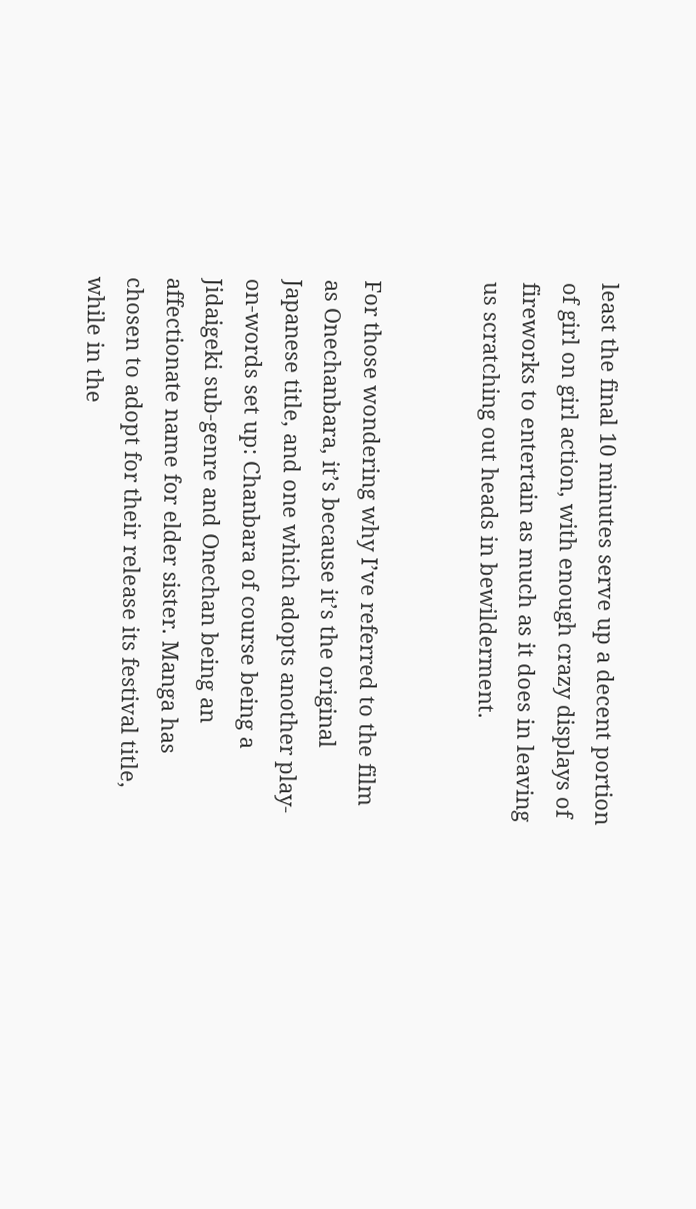least the final 10 minutes serve up a decent portion of girl on girl action, with enough crazy displays of fireworks to entertain as much as it does in leaving us scratching out heads in bewilderment.


For those wondering why I’ve referred to the film as Onechanbara, it’s because it’s the original Japanese title, and one which adopts another play-on-words set up: Chanbara of course being a Jidaigeki sub-genre and Onechan being an affectionate name for elder sister. Manga has chosen to adopt for their release its festival title, while in the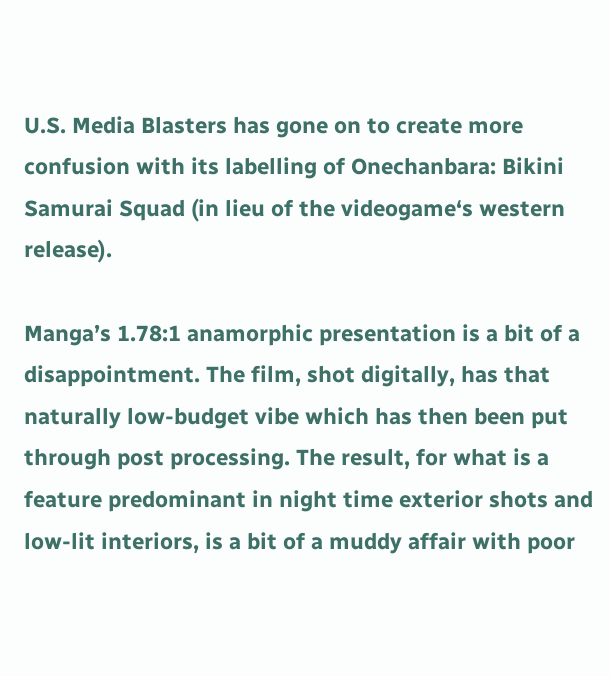U.S. Media Blasters has gone on to create more confusion with its labelling of Onechanbara: Bikini Samurai Squad (in lieu of the videogame‘s western release).

Manga’s 1.78:1 anamorphic presentation is a bit of a disappointment. The film, shot digitally, has that naturally low-budget vibe which has then been put through post processing. The result, for what is a feature predominant in night time exterior shots and low-lit interiors, is a bit of a muddy affair with poor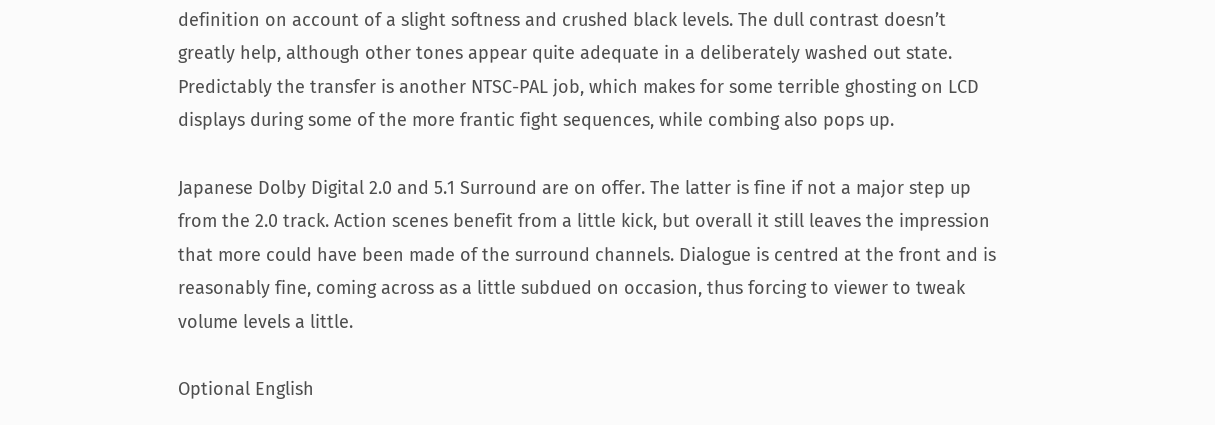definition on account of a slight softness and crushed black levels. The dull contrast doesn’t greatly help, although other tones appear quite adequate in a deliberately washed out state. Predictably the transfer is another NTSC-PAL job, which makes for some terrible ghosting on LCD displays during some of the more frantic fight sequences, while combing also pops up.

Japanese Dolby Digital 2.0 and 5.1 Surround are on offer. The latter is fine if not a major step up from the 2.0 track. Action scenes benefit from a little kick, but overall it still leaves the impression that more could have been made of the surround channels. Dialogue is centred at the front and is reasonably fine, coming across as a little subdued on occasion, thus forcing to viewer to tweak volume levels a little.

Optional English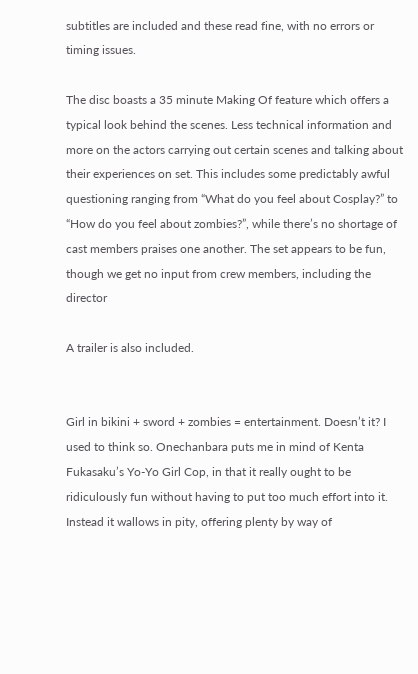subtitles are included and these read fine, with no errors or timing issues.

The disc boasts a 35 minute Making Of feature which offers a typical look behind the scenes. Less technical information and more on the actors carrying out certain scenes and talking about their experiences on set. This includes some predictably awful questioning ranging from “What do you feel about Cosplay?” to “How do you feel about zombies?”, while there’s no shortage of cast members praises one another. The set appears to be fun, though we get no input from crew members, including the director

A trailer is also included.


Girl in bikini + sword + zombies = entertainment. Doesn’t it? I used to think so. Onechanbara puts me in mind of Kenta Fukasaku’s Yo-Yo Girl Cop, in that it really ought to be ridiculously fun without having to put too much effort into it. Instead it wallows in pity, offering plenty by way of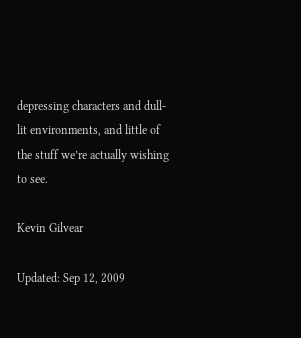depressing characters and dull-lit environments, and little of the stuff we’re actually wishing to see.

Kevin Gilvear

Updated: Sep 12, 2009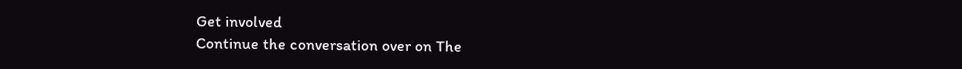Get involved
Continue the conversation over on The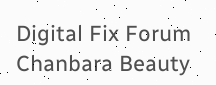Digital Fix Forum
Chanbara Beauty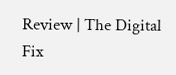Review | The Digital Fix